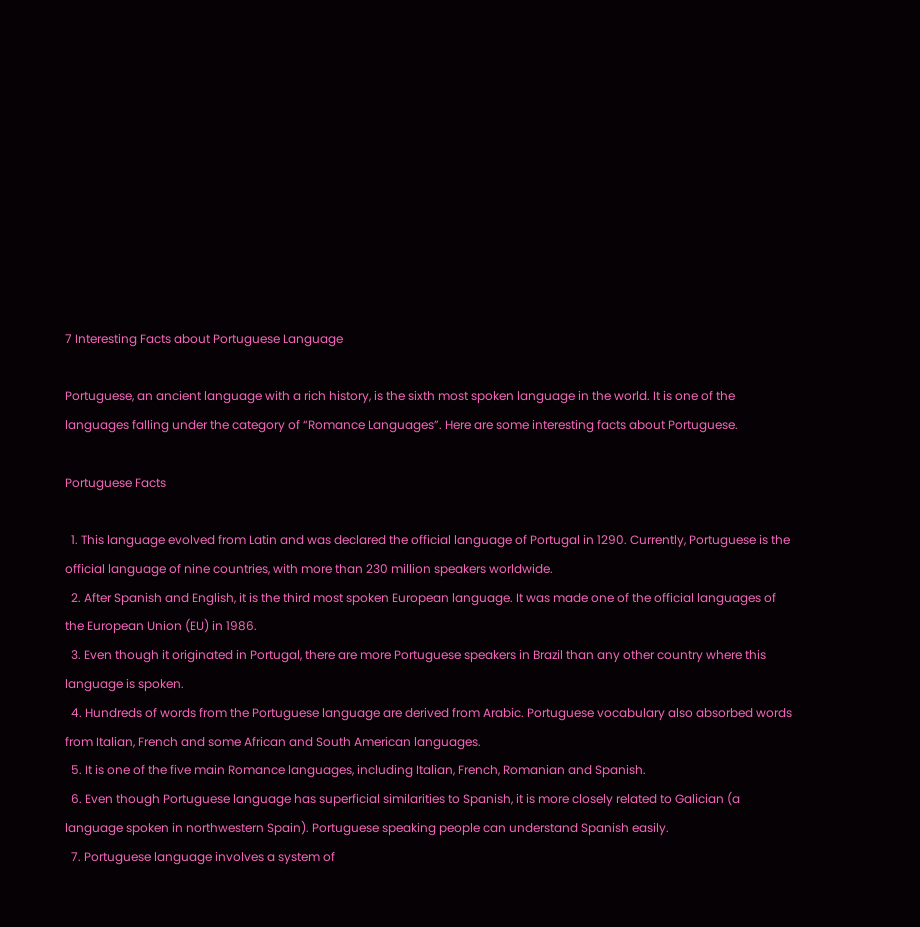7 Interesting Facts about Portuguese Language

Portuguese, an ancient language with a rich history, is the sixth most spoken language in the world. It is one of the languages falling under the category of “Romance Languages”. Here are some interesting facts about Portuguese.

Portuguese Facts

  1. This language evolved from Latin and was declared the official language of Portugal in 1290. Currently, Portuguese is the official language of nine countries, with more than 230 million speakers worldwide.
  2. After Spanish and English, it is the third most spoken European language. It was made one of the official languages of the European Union (EU) in 1986.
  3. Even though it originated in Portugal, there are more Portuguese speakers in Brazil than any other country where this language is spoken.
  4. Hundreds of words from the Portuguese language are derived from Arabic. Portuguese vocabulary also absorbed words from Italian, French and some African and South American languages.
  5. It is one of the five main Romance languages, including Italian, French, Romanian and Spanish.
  6. Even though Portuguese language has superficial similarities to Spanish, it is more closely related to Galician (a language spoken in northwestern Spain). Portuguese speaking people can understand Spanish easily.
  7. Portuguese language involves a system of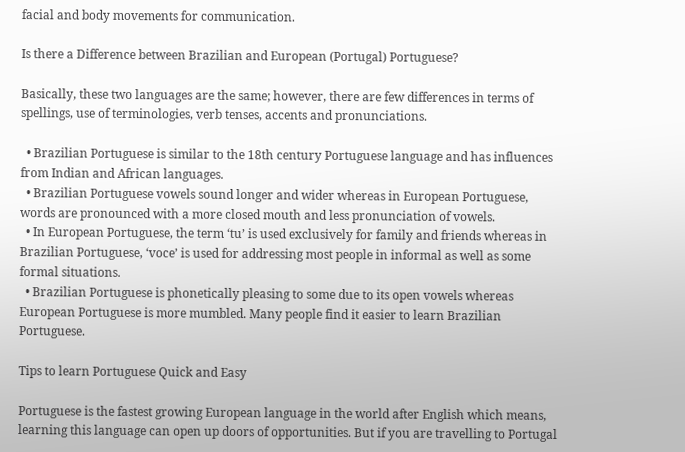facial and body movements for communication.

Is there a Difference between Brazilian and European (Portugal) Portuguese?

Basically, these two languages are the same; however, there are few differences in terms of spellings, use of terminologies, verb tenses, accents and pronunciations.

  • Brazilian Portuguese is similar to the 18th century Portuguese language and has influences from Indian and African languages.
  • Brazilian Portuguese vowels sound longer and wider whereas in European Portuguese, words are pronounced with a more closed mouth and less pronunciation of vowels.
  • In European Portuguese, the term ‘tu’ is used exclusively for family and friends whereas in Brazilian Portuguese, ‘voce’ is used for addressing most people in informal as well as some formal situations.
  • Brazilian Portuguese is phonetically pleasing to some due to its open vowels whereas European Portuguese is more mumbled. Many people find it easier to learn Brazilian Portuguese.

Tips to learn Portuguese Quick and Easy

Portuguese is the fastest growing European language in the world after English which means, learning this language can open up doors of opportunities. But if you are travelling to Portugal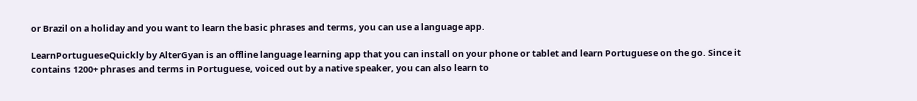or Brazil on a holiday and you want to learn the basic phrases and terms, you can use a language app.

LearnPortugueseQuickly by AlterGyan is an offline language learning app that you can install on your phone or tablet and learn Portuguese on the go. Since it contains 1200+ phrases and terms in Portuguese, voiced out by a native speaker, you can also learn to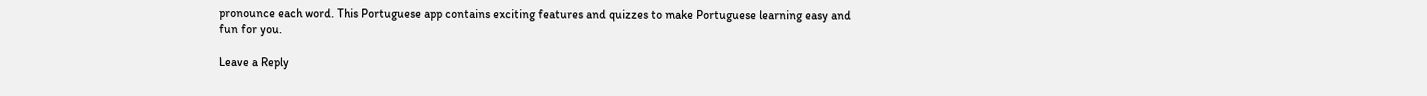pronounce each word. This Portuguese app contains exciting features and quizzes to make Portuguese learning easy and fun for you.

Leave a Reply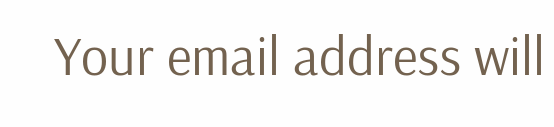Your email address will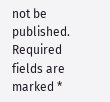not be published. Required fields are marked *